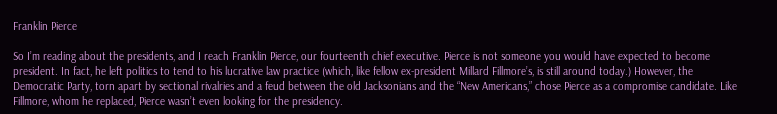Franklin Pierce

So I’m reading about the presidents, and I reach Franklin Pierce, our fourteenth chief executive. Pierce is not someone you would have expected to become president. In fact, he left politics to tend to his lucrative law practice (which, like fellow ex-president Millard Fillmore’s, is still around today.) However, the Democratic Party, torn apart by sectional rivalries and a feud between the old Jacksonians and the “New Americans,” chose Pierce as a compromise candidate. Like Fillmore, whom he replaced, Pierce wasn’t even looking for the presidency.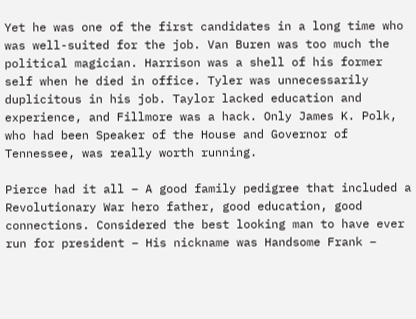Yet he was one of the first candidates in a long time who was well-suited for the job. Van Buren was too much the political magician. Harrison was a shell of his former self when he died in office. Tyler was unnecessarily duplicitous in his job. Taylor lacked education and experience, and Fillmore was a hack. Only James K. Polk, who had been Speaker of the House and Governor of Tennessee, was really worth running.

Pierce had it all – A good family pedigree that included a Revolutionary War hero father, good education, good connections. Considered the best looking man to have ever run for president – His nickname was Handsome Frank –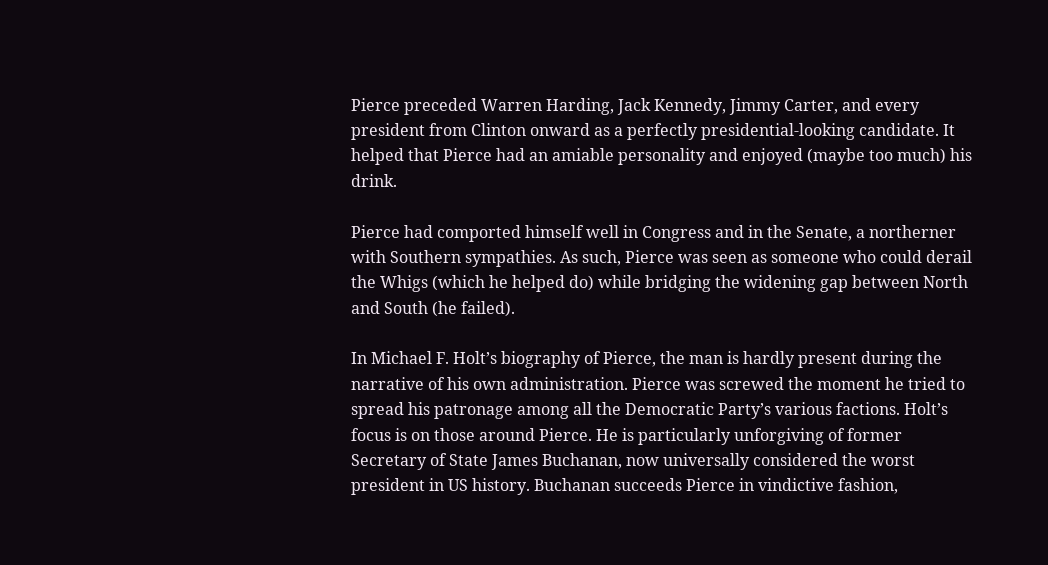Pierce preceded Warren Harding, Jack Kennedy, Jimmy Carter, and every president from Clinton onward as a perfectly presidential-looking candidate. It helped that Pierce had an amiable personality and enjoyed (maybe too much) his drink.

Pierce had comported himself well in Congress and in the Senate, a northerner with Southern sympathies. As such, Pierce was seen as someone who could derail the Whigs (which he helped do) while bridging the widening gap between North and South (he failed).

In Michael F. Holt’s biography of Pierce, the man is hardly present during the narrative of his own administration. Pierce was screwed the moment he tried to spread his patronage among all the Democratic Party’s various factions. Holt’s focus is on those around Pierce. He is particularly unforgiving of former Secretary of State James Buchanan, now universally considered the worst president in US history. Buchanan succeeds Pierce in vindictive fashion,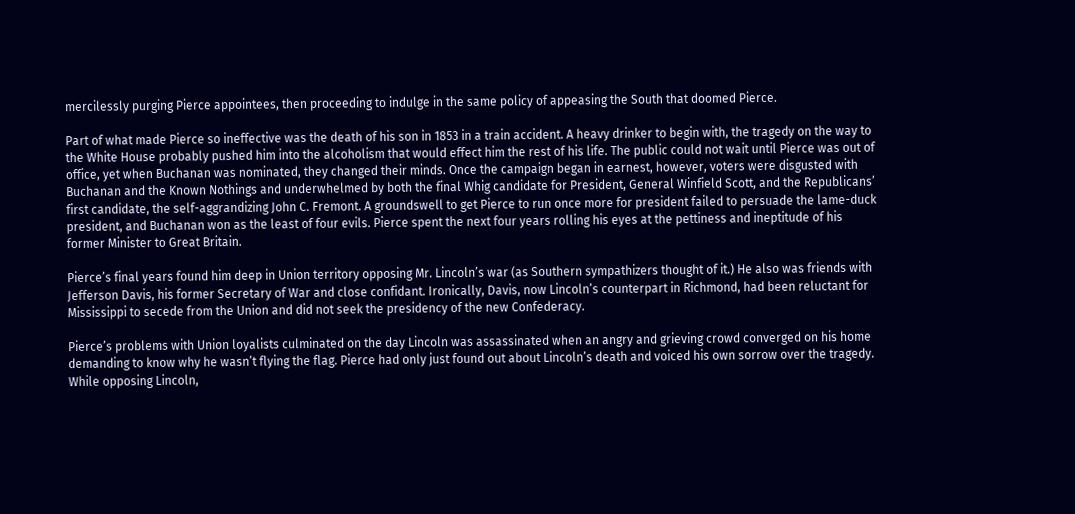mercilessly purging Pierce appointees, then proceeding to indulge in the same policy of appeasing the South that doomed Pierce.

Part of what made Pierce so ineffective was the death of his son in 1853 in a train accident. A heavy drinker to begin with, the tragedy on the way to the White House probably pushed him into the alcoholism that would effect him the rest of his life. The public could not wait until Pierce was out of office, yet when Buchanan was nominated, they changed their minds. Once the campaign began in earnest, however, voters were disgusted with Buchanan and the Known Nothings and underwhelmed by both the final Whig candidate for President, General Winfield Scott, and the Republicans’ first candidate, the self-aggrandizing John C. Fremont. A groundswell to get Pierce to run once more for president failed to persuade the lame-duck president, and Buchanan won as the least of four evils. Pierce spent the next four years rolling his eyes at the pettiness and ineptitude of his former Minister to Great Britain.

Pierce’s final years found him deep in Union territory opposing Mr. Lincoln’s war (as Southern sympathizers thought of it.) He also was friends with Jefferson Davis, his former Secretary of War and close confidant. Ironically, Davis, now Lincoln’s counterpart in Richmond, had been reluctant for Mississippi to secede from the Union and did not seek the presidency of the new Confederacy.

Pierce’s problems with Union loyalists culminated on the day Lincoln was assassinated when an angry and grieving crowd converged on his home demanding to know why he wasn’t flying the flag. Pierce had only just found out about Lincoln’s death and voiced his own sorrow over the tragedy. While opposing Lincoln,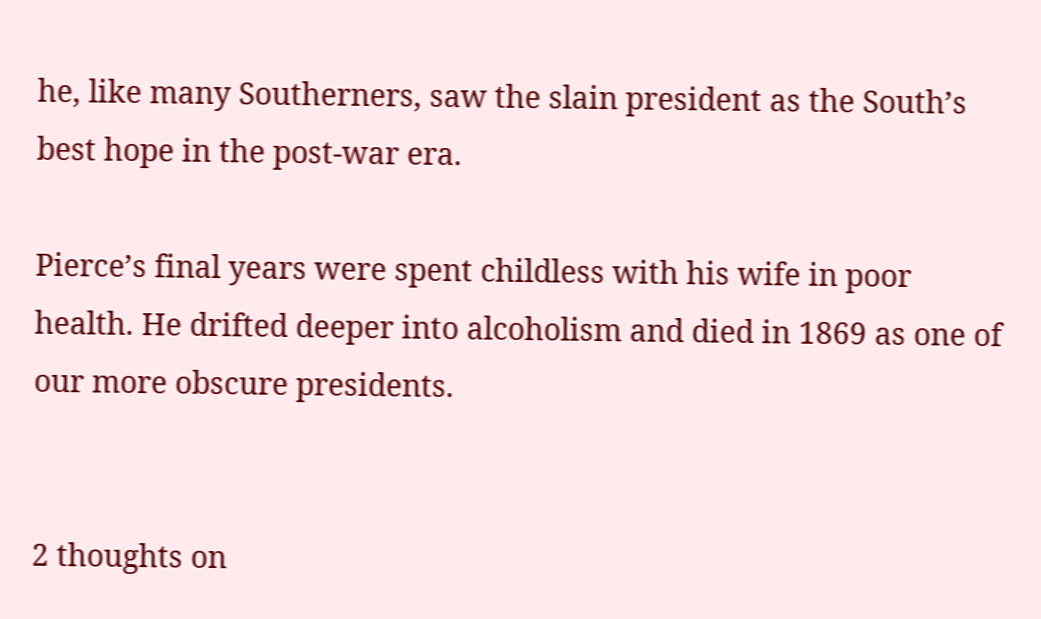he, like many Southerners, saw the slain president as the South’s best hope in the post-war era.

Pierce’s final years were spent childless with his wife in poor health. He drifted deeper into alcoholism and died in 1869 as one of our more obscure presidents.


2 thoughts on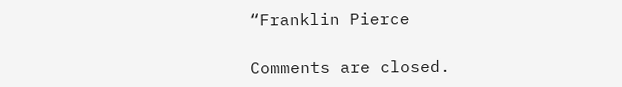“Franklin Pierce

Comments are closed.